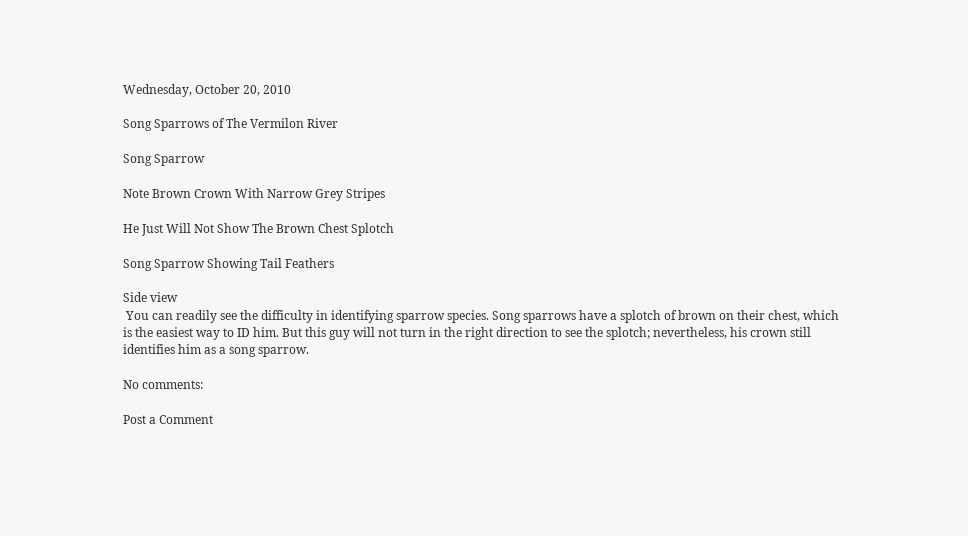Wednesday, October 20, 2010

Song Sparrows of The Vermilon River

Song Sparrow

Note Brown Crown With Narrow Grey Stripes

He Just Will Not Show The Brown Chest Splotch

Song Sparrow Showing Tail Feathers

Side view
 You can readily see the difficulty in identifying sparrow species. Song sparrows have a splotch of brown on their chest, which is the easiest way to ID him. But this guy will not turn in the right direction to see the splotch; nevertheless, his crown still identifies him as a song sparrow.

No comments:

Post a Comment